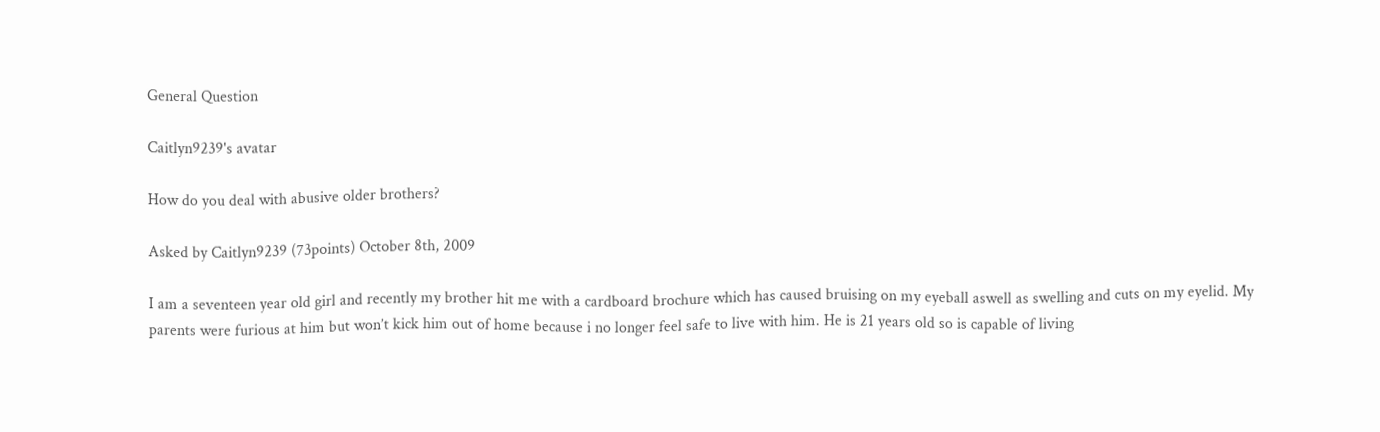General Question

Caitlyn9239's avatar

How do you deal with abusive older brothers?

Asked by Caitlyn9239 (73points) October 8th, 2009

I am a seventeen year old girl and recently my brother hit me with a cardboard brochure which has caused bruising on my eyeball aswell as swelling and cuts on my eyelid. My parents were furious at him but won’t kick him out of home because i no longer feel safe to live with him. He is 21 years old so is capable of living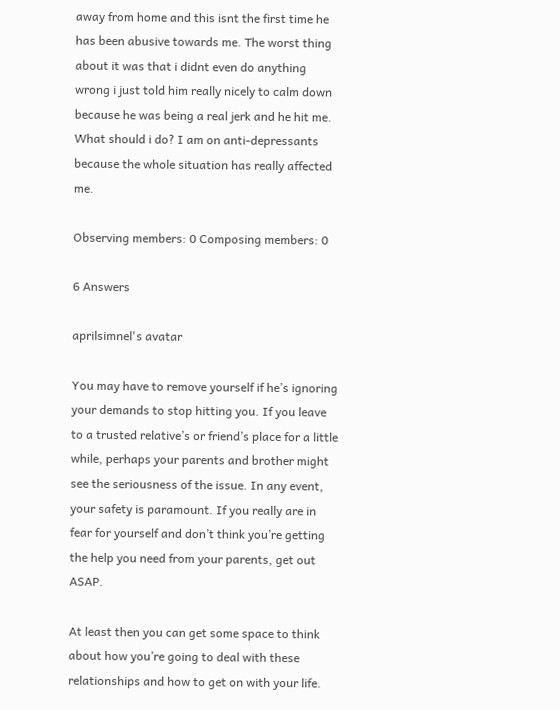away from home and this isnt the first time he has been abusive towards me. The worst thing about it was that i didnt even do anything wrong i just told him really nicely to calm down because he was being a real jerk and he hit me. What should i do? I am on anti-depressants because the whole situation has really affected me.

Observing members: 0 Composing members: 0

6 Answers

aprilsimnel's avatar

You may have to remove yourself if he’s ignoring your demands to stop hitting you. If you leave to a trusted relative’s or friend’s place for a little while, perhaps your parents and brother might see the seriousness of the issue. In any event, your safety is paramount. If you really are in fear for yourself and don’t think you’re getting the help you need from your parents, get out ASAP.

At least then you can get some space to think about how you’re going to deal with these relationships and how to get on with your life.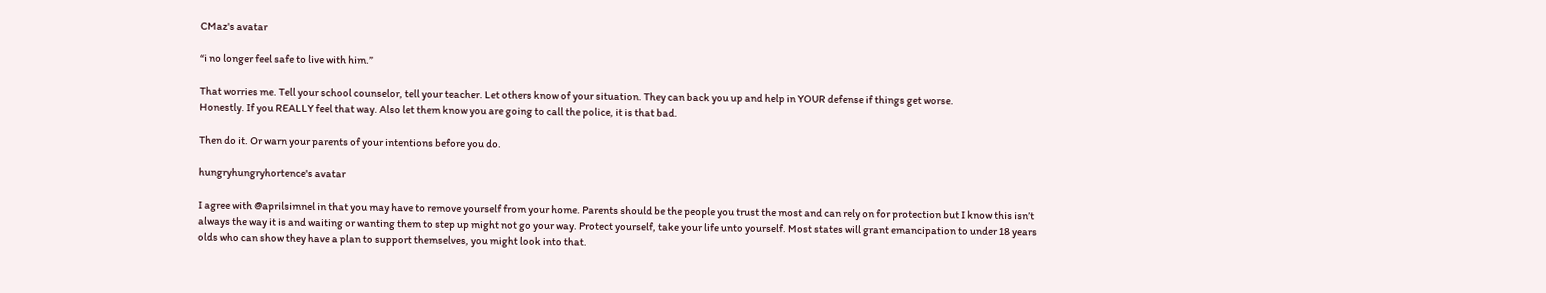CMaz's avatar

“i no longer feel safe to live with him.”

That worries me. Tell your school counselor, tell your teacher. Let others know of your situation. They can back you up and help in YOUR defense if things get worse.
Honestly. If you REALLY feel that way. Also let them know you are going to call the police, it is that bad.

Then do it. Or warn your parents of your intentions before you do.

hungryhungryhortence's avatar

I agree with @aprilsimnel in that you may have to remove yourself from your home. Parents should be the people you trust the most and can rely on for protection but I know this isn’t always the way it is and waiting or wanting them to step up might not go your way. Protect yourself, take your life unto yourself. Most states will grant emancipation to under 18 years olds who can show they have a plan to support themselves, you might look into that.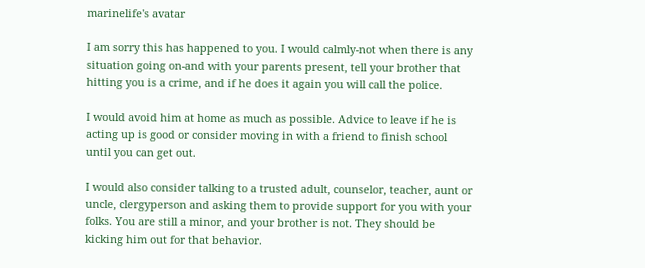marinelife's avatar

I am sorry this has happened to you. I would calmly-not when there is any situation going on-and with your parents present, tell your brother that hitting you is a crime, and if he does it again you will call the police.

I would avoid him at home as much as possible. Advice to leave if he is acting up is good or consider moving in with a friend to finish school until you can get out.

I would also consider talking to a trusted adult, counselor, teacher, aunt or uncle, clergyperson and asking them to provide support for you with your folks. You are still a minor, and your brother is not. They should be kicking him out for that behavior.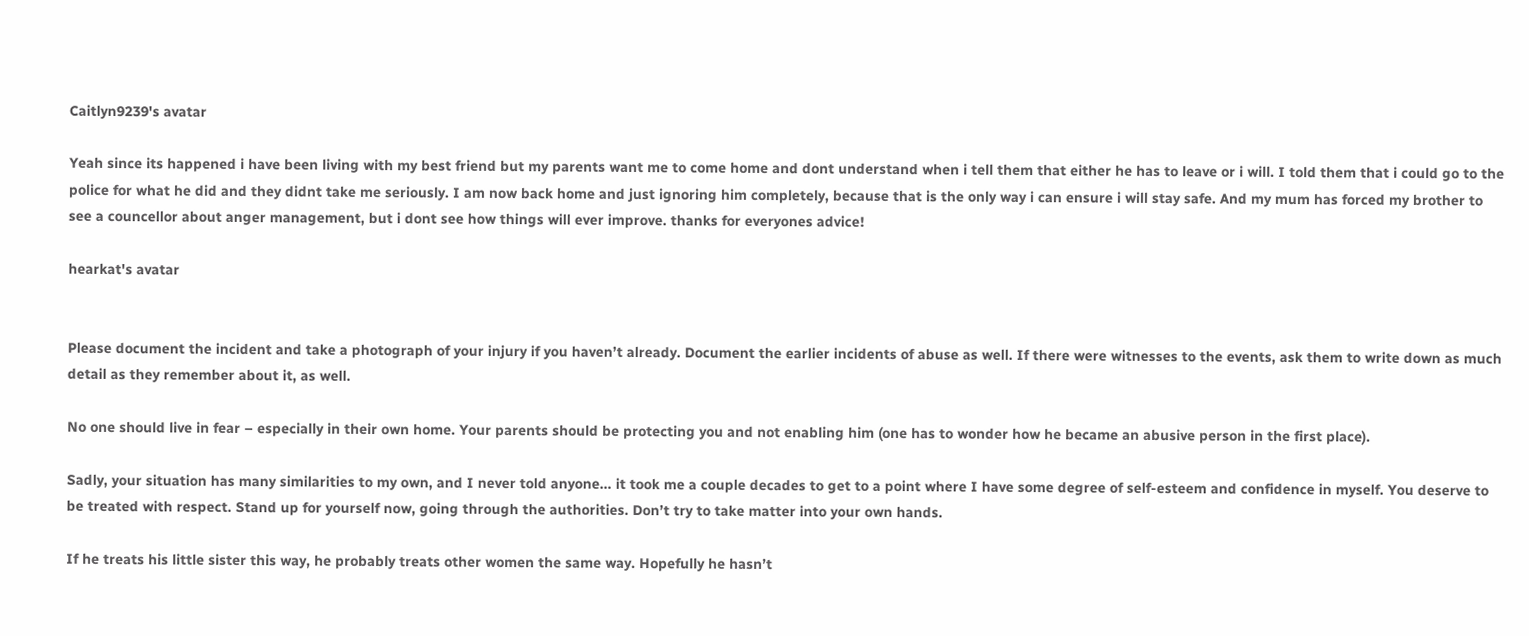Caitlyn9239's avatar

Yeah since its happened i have been living with my best friend but my parents want me to come home and dont understand when i tell them that either he has to leave or i will. I told them that i could go to the police for what he did and they didnt take me seriously. I am now back home and just ignoring him completely, because that is the only way i can ensure i will stay safe. And my mum has forced my brother to see a councellor about anger management, but i dont see how things will ever improve. thanks for everyones advice!

hearkat's avatar


Please document the incident and take a photograph of your injury if you haven’t already. Document the earlier incidents of abuse as well. If there were witnesses to the events, ask them to write down as much detail as they remember about it, as well.

No one should live in fear – especially in their own home. Your parents should be protecting you and not enabling him (one has to wonder how he became an abusive person in the first place).

Sadly, your situation has many similarities to my own, and I never told anyone… it took me a couple decades to get to a point where I have some degree of self-esteem and confidence in myself. You deserve to be treated with respect. Stand up for yourself now, going through the authorities. Don’t try to take matter into your own hands.

If he treats his little sister this way, he probably treats other women the same way. Hopefully he hasn’t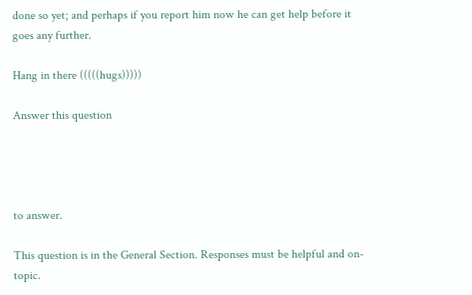done so yet; and perhaps if you report him now he can get help before it goes any further.

Hang in there (((((hugs)))))

Answer this question




to answer.

This question is in the General Section. Responses must be helpful and on-topic.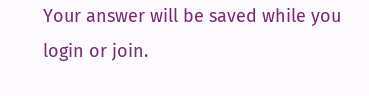Your answer will be saved while you login or join.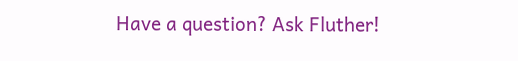Have a question? Ask Fluther!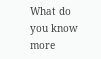What do you know more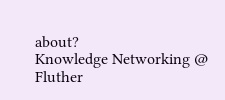about?
Knowledge Networking @ Fluther